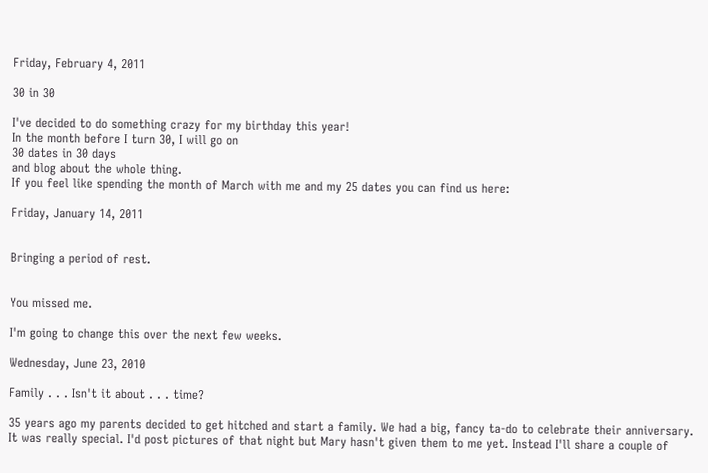Friday, February 4, 2011

30 in 30

I've decided to do something crazy for my birthday this year!
In the month before I turn 30, I will go on
30 dates in 30 days
and blog about the whole thing.
If you feel like spending the month of March with me and my 25 dates you can find us here:

Friday, January 14, 2011


Bringing a period of rest.


You missed me.

I'm going to change this over the next few weeks.

Wednesday, June 23, 2010

Family . . . Isn't it about . . . time?

35 years ago my parents decided to get hitched and start a family. We had a big, fancy ta-do to celebrate their anniversary. It was really special. I'd post pictures of that night but Mary hasn't given them to me yet. Instead I'll share a couple of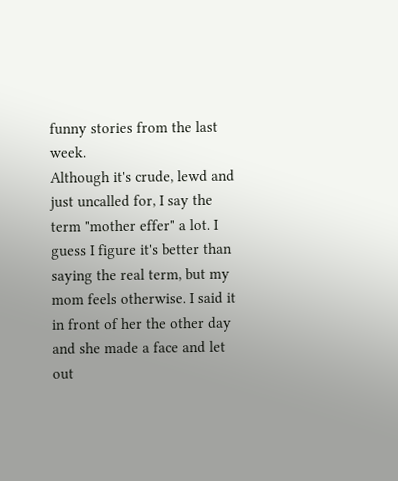funny stories from the last week.
Although it's crude, lewd and just uncalled for, I say the term "mother effer" a lot. I guess I figure it's better than saying the real term, but my mom feels otherwise. I said it in front of her the other day and she made a face and let out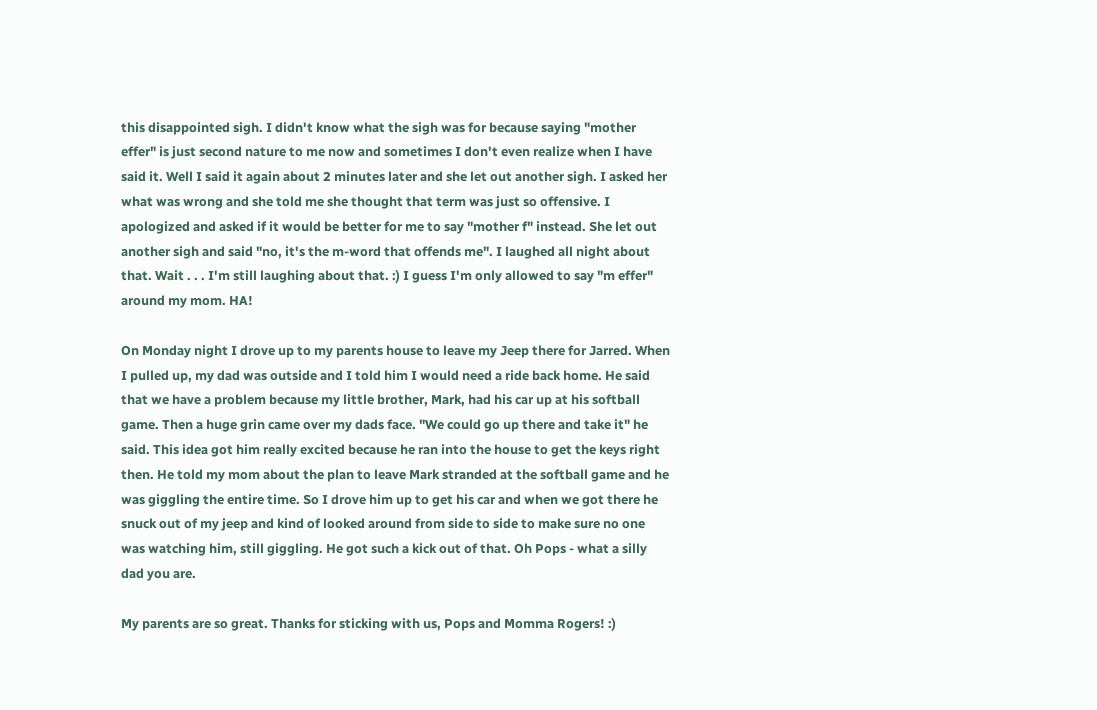this disappointed sigh. I didn't know what the sigh was for because saying "mother effer" is just second nature to me now and sometimes I don't even realize when I have said it. Well I said it again about 2 minutes later and she let out another sigh. I asked her what was wrong and she told me she thought that term was just so offensive. I apologized and asked if it would be better for me to say "mother f" instead. She let out another sigh and said "no, it's the m-word that offends me". I laughed all night about that. Wait . . . I'm still laughing about that. :) I guess I'm only allowed to say "m effer" around my mom. HA!

On Monday night I drove up to my parents house to leave my Jeep there for Jarred. When I pulled up, my dad was outside and I told him I would need a ride back home. He said that we have a problem because my little brother, Mark, had his car up at his softball game. Then a huge grin came over my dads face. "We could go up there and take it" he said. This idea got him really excited because he ran into the house to get the keys right then. He told my mom about the plan to leave Mark stranded at the softball game and he was giggling the entire time. So I drove him up to get his car and when we got there he snuck out of my jeep and kind of looked around from side to side to make sure no one was watching him, still giggling. He got such a kick out of that. Oh Pops - what a silly dad you are.

My parents are so great. Thanks for sticking with us, Pops and Momma Rogers! :)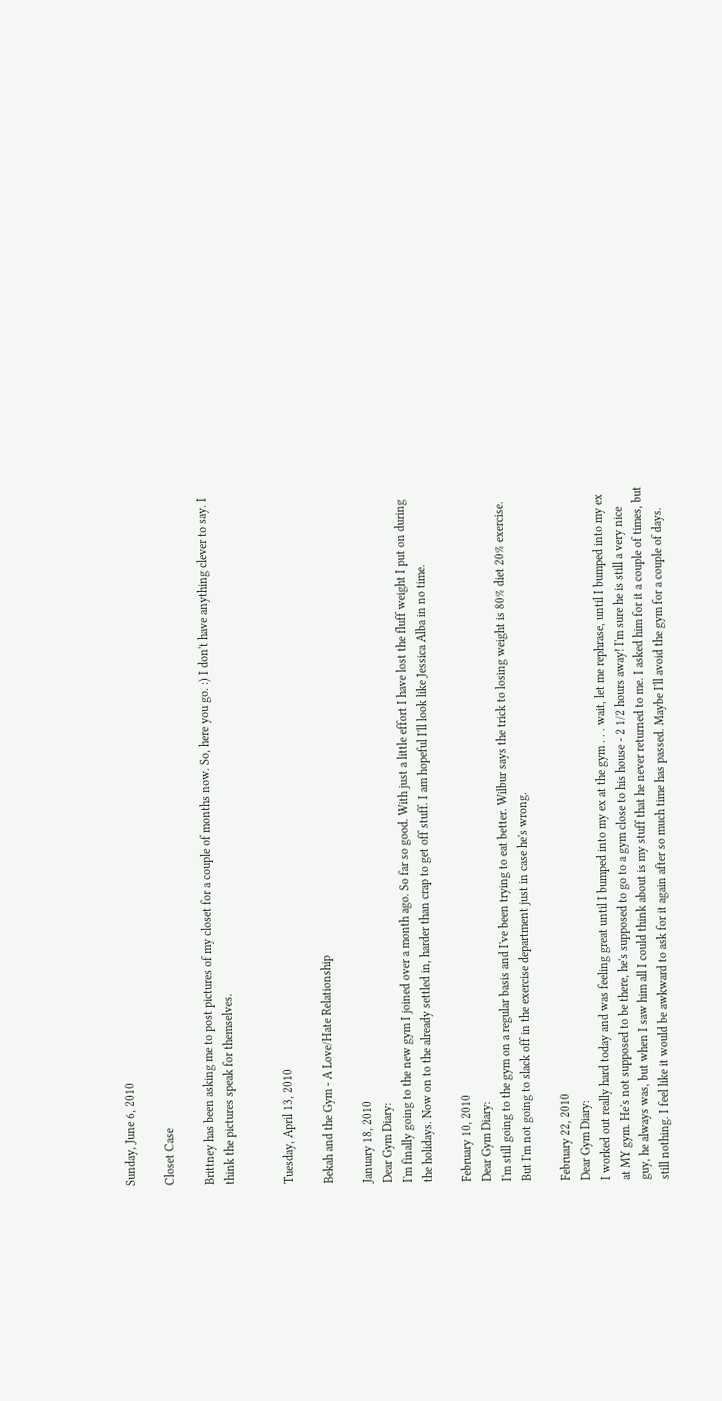Sunday, June 6, 2010

Closet Case

Brittney has been asking me to post pictures of my closet for a couple of months now. So, here you go. :) I don't have anything clever to say. I think the pictures speak for themselves.


Tuesday, April 13, 2010

Bekah and the Gym - A Love/Hate Relationship

January 18, 2010
Dear Gym Diary:
I'm finally going to the new gym I joined over a month ago. So far so good. With just a little effort I have lost the fluff weight I put on during the holidays. Now on to the already settled in, harder than crap to get off stuff. I am hopeful I'll look like Jessica Alba in no time.

February 10, 2010
Dear Gym Diary:
I'm still going to the gym on a regular basis and I've been trying to eat better. Wilbur says the trick to losing weight is 80% diet 20% exercise. But I'm not going to slack off in the exercise department just in case he's wrong.

February 22, 2010
Dear Gym Diary:
I worked out really hard today and was feeling great until I bumped into my ex at the gym . . . wait, let me rephrase, until I bumped into my ex at MY gym. He's not supposed to be there, he's supposed to go to a gym close to his house - 2 1/2 hours away! I'm sure he is still a very nice guy, he always was, but when I saw him all I could think about is my stuff that he never returned to me. I asked him for it a couple of times, but still nothing. I feel like it would be awkward to ask for it again after so much time has passed. Maybe I'll avoid the gym for a couple of days.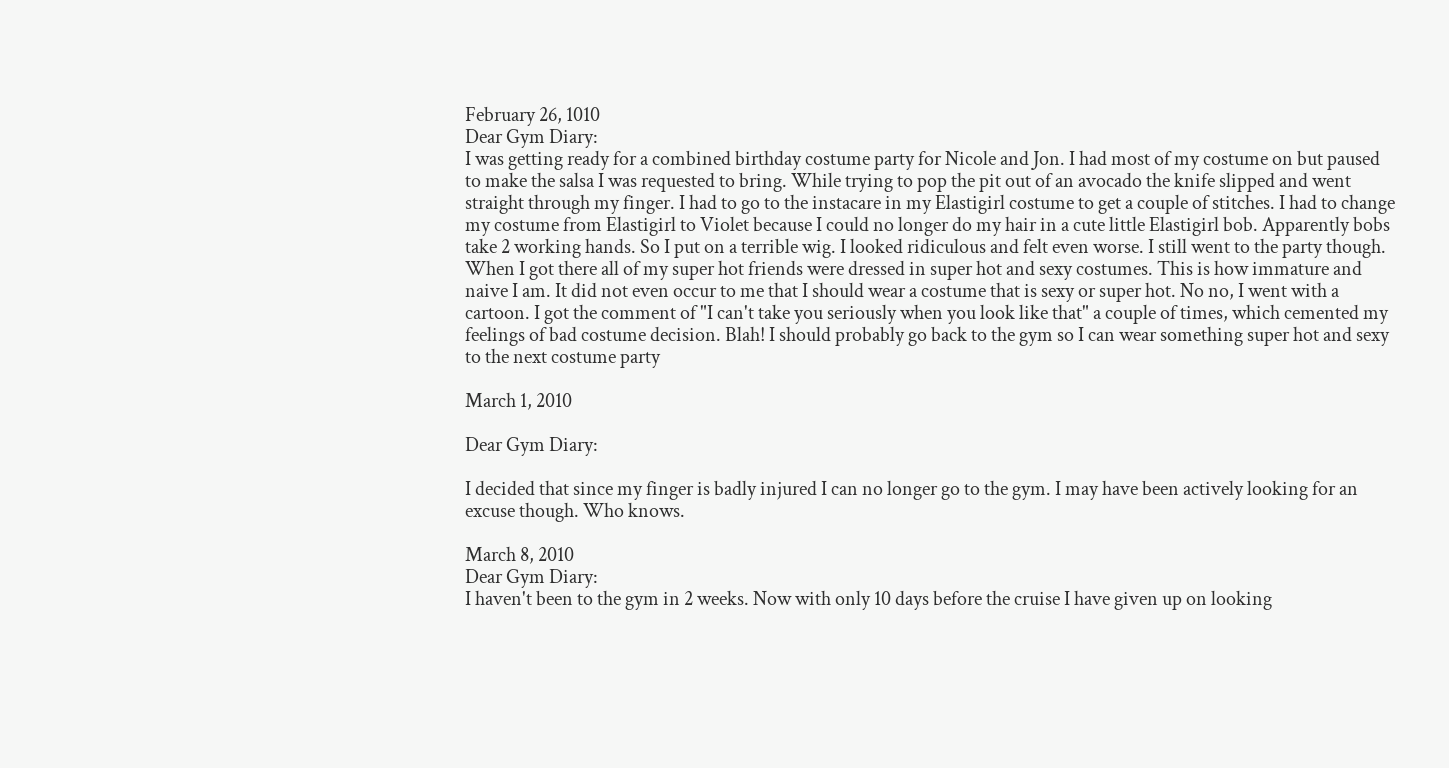February 26, 1010
Dear Gym Diary:
I was getting ready for a combined birthday costume party for Nicole and Jon. I had most of my costume on but paused to make the salsa I was requested to bring. While trying to pop the pit out of an avocado the knife slipped and went straight through my finger. I had to go to the instacare in my Elastigirl costume to get a couple of stitches. I had to change my costume from Elastigirl to Violet because I could no longer do my hair in a cute little Elastigirl bob. Apparently bobs take 2 working hands. So I put on a terrible wig. I looked ridiculous and felt even worse. I still went to the party though. When I got there all of my super hot friends were dressed in super hot and sexy costumes. This is how immature and naive I am. It did not even occur to me that I should wear a costume that is sexy or super hot. No no, I went with a cartoon. I got the comment of "I can't take you seriously when you look like that" a couple of times, which cemented my feelings of bad costume decision. Blah! I should probably go back to the gym so I can wear something super hot and sexy to the next costume party

March 1, 2010

Dear Gym Diary:

I decided that since my finger is badly injured I can no longer go to the gym. I may have been actively looking for an excuse though. Who knows.

March 8, 2010
Dear Gym Diary:
I haven't been to the gym in 2 weeks. Now with only 10 days before the cruise I have given up on looking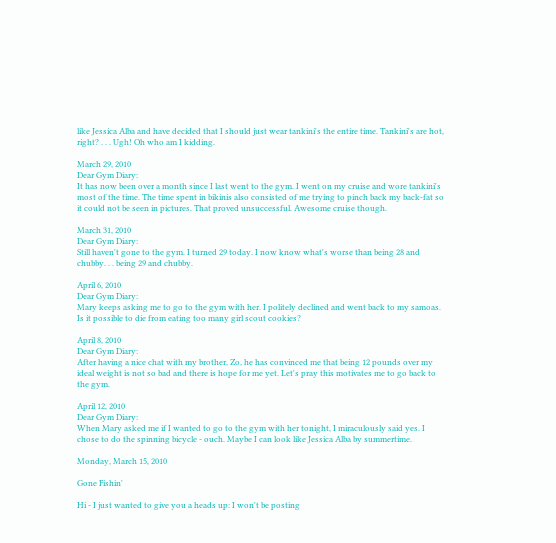like Jessica Alba and have decided that I should just wear tankini's the entire time. Tankini's are hot, right? . . . Ugh! Oh who am I kidding.

March 29, 2010
Dear Gym Diary:
It has now been over a month since I last went to the gym. I went on my cruise and wore tankini's most of the time. The time spent in bikinis also consisted of me trying to pinch back my back-fat so it could not be seen in pictures. That proved unsuccessful. Awesome cruise though.

March 31, 2010
Dear Gym Diary:
Still haven't gone to the gym. I turned 29 today. I now know what's worse than being 28 and chubby. . . being 29 and chubby.

April 6, 2010
Dear Gym Diary:
Mary keeps asking me to go to the gym with her. I politely declined and went back to my samoas. Is it possible to die from eating too many girl scout cookies?

April 8, 2010
Dear Gym Diary:
After having a nice chat with my brother, Zo, he has convinced me that being 12 pounds over my ideal weight is not so bad and there is hope for me yet. Let's pray this motivates me to go back to the gym.

April 12, 2010
Dear Gym Diary:
When Mary asked me if I wanted to go to the gym with her tonight, I miraculously said yes. I chose to do the spinning bicycle - ouch. Maybe I can look like Jessica Alba by summertime.

Monday, March 15, 2010

Gone Fishin'

Hi - I just wanted to give you a heads up: I won't be posting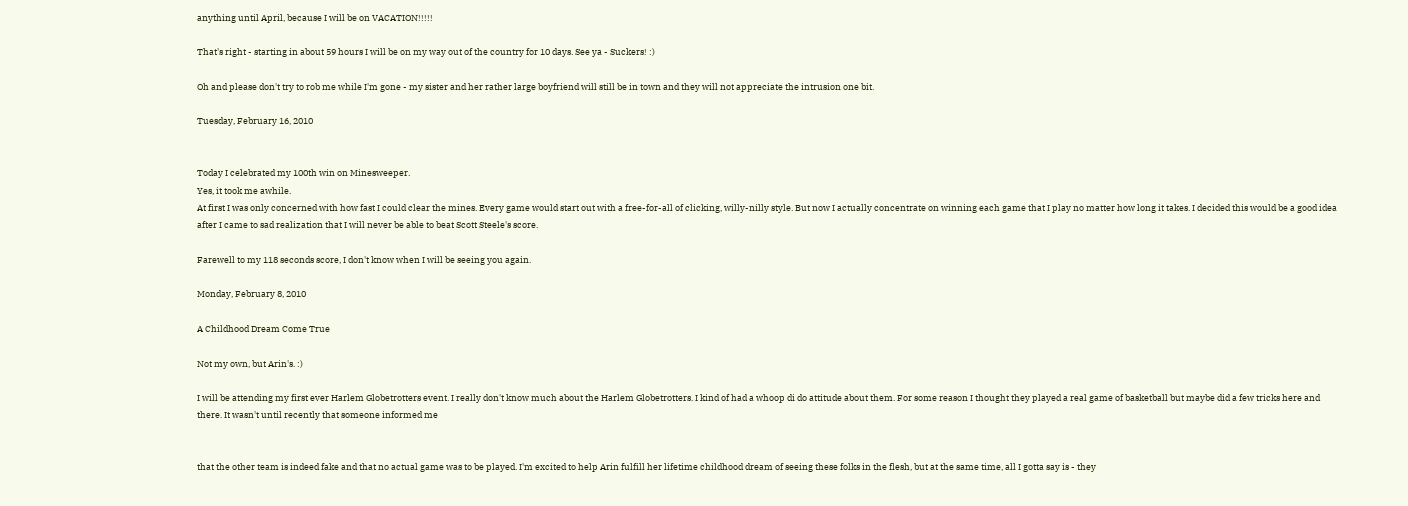anything until April, because I will be on VACATION!!!!!

That's right - starting in about 59 hours I will be on my way out of the country for 10 days. See ya - Suckers! :)

Oh and please don't try to rob me while I'm gone - my sister and her rather large boyfriend will still be in town and they will not appreciate the intrusion one bit.

Tuesday, February 16, 2010


Today I celebrated my 100th win on Minesweeper.
Yes, it took me awhile.
At first I was only concerned with how fast I could clear the mines. Every game would start out with a free-for-all of clicking, willy-nilly style. But now I actually concentrate on winning each game that I play no matter how long it takes. I decided this would be a good idea after I came to sad realization that I will never be able to beat Scott Steele's score.

Farewell to my 118 seconds score, I don't know when I will be seeing you again.

Monday, February 8, 2010

A Childhood Dream Come True

Not my own, but Arin's. :)

I will be attending my first ever Harlem Globetrotters event. I really don't know much about the Harlem Globetrotters. I kind of had a whoop di do attitude about them. For some reason I thought they played a real game of basketball but maybe did a few tricks here and there. It wasn't until recently that someone informed me


that the other team is indeed fake and that no actual game was to be played. I'm excited to help Arin fulfill her lifetime childhood dream of seeing these folks in the flesh, but at the same time, all I gotta say is - they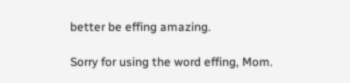better be effing amazing.

Sorry for using the word effing, Mom.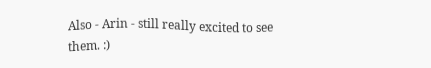Also - Arin - still really excited to see them. :)